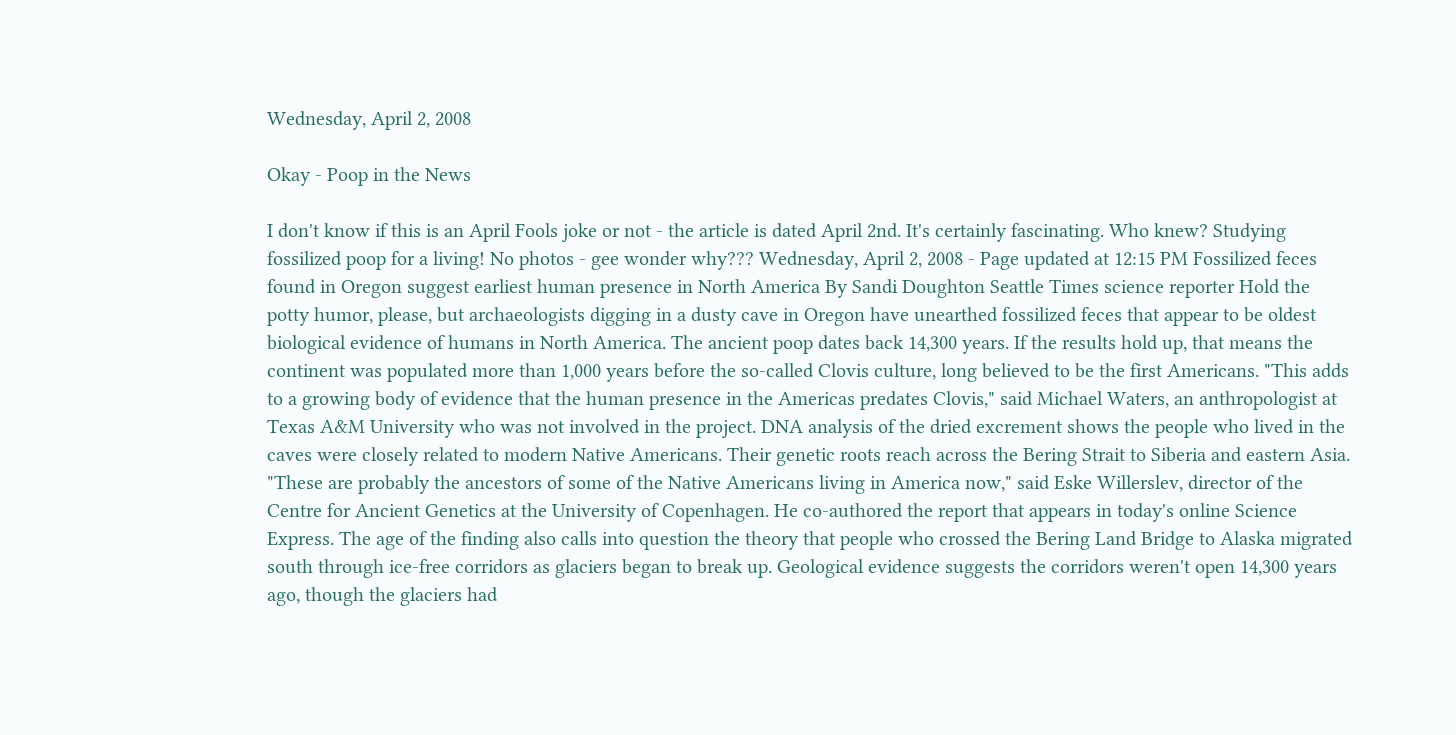Wednesday, April 2, 2008

Okay - Poop in the News

I don't know if this is an April Fools joke or not - the article is dated April 2nd. It's certainly fascinating. Who knew? Studying fossilized poop for a living! No photos - gee wonder why??? Wednesday, April 2, 2008 - Page updated at 12:15 PM Fossilized feces found in Oregon suggest earliest human presence in North America By Sandi Doughton Seattle Times science reporter Hold the potty humor, please, but archaeologists digging in a dusty cave in Oregon have unearthed fossilized feces that appear to be oldest biological evidence of humans in North America. The ancient poop dates back 14,300 years. If the results hold up, that means the continent was populated more than 1,000 years before the so-called Clovis culture, long believed to be the first Americans. "This adds to a growing body of evidence that the human presence in the Americas predates Clovis," said Michael Waters, an anthropologist at Texas A&M University who was not involved in the project. DNA analysis of the dried excrement shows the people who lived in the caves were closely related to modern Native Americans. Their genetic roots reach across the Bering Strait to Siberia and eastern Asia. "These are probably the ancestors of some of the Native Americans living in America now," said Eske Willerslev, director of the Centre for Ancient Genetics at the University of Copenhagen. He co-authored the report that appears in today's online Science Express. The age of the finding also calls into question the theory that people who crossed the Bering Land Bridge to Alaska migrated south through ice-free corridors as glaciers began to break up. Geological evidence suggests the corridors weren't open 14,300 years ago, though the glaciers had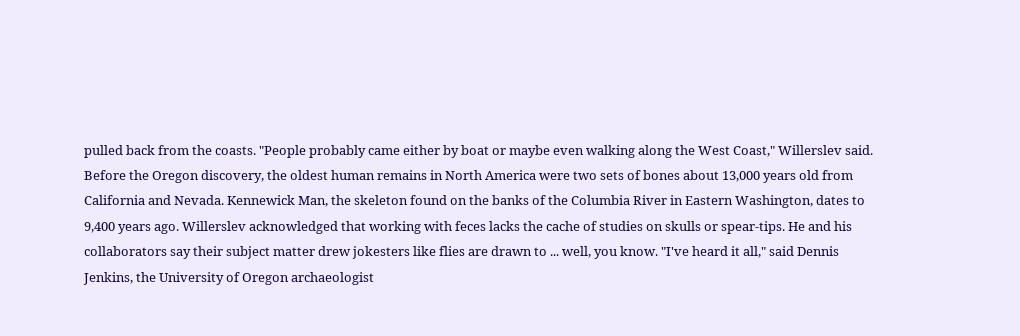pulled back from the coasts. "People probably came either by boat or maybe even walking along the West Coast," Willerslev said. Before the Oregon discovery, the oldest human remains in North America were two sets of bones about 13,000 years old from California and Nevada. Kennewick Man, the skeleton found on the banks of the Columbia River in Eastern Washington, dates to 9,400 years ago. Willerslev acknowledged that working with feces lacks the cache of studies on skulls or spear-tips. He and his collaborators say their subject matter drew jokesters like flies are drawn to ... well, you know. "I've heard it all," said Dennis Jenkins, the University of Oregon archaeologist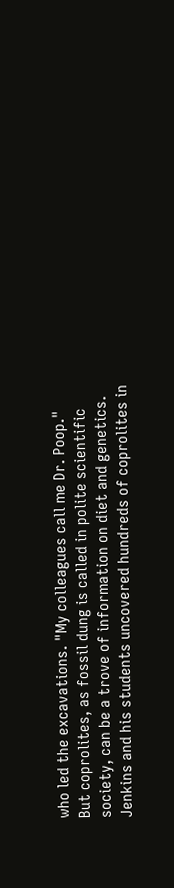who led the excavations. "My colleagues call me Dr. Poop." But coprolites, as fossil dung is called in polite scientific society, can be a trove of information on diet and genetics. Jenkins and his students uncovered hundreds of coprolites in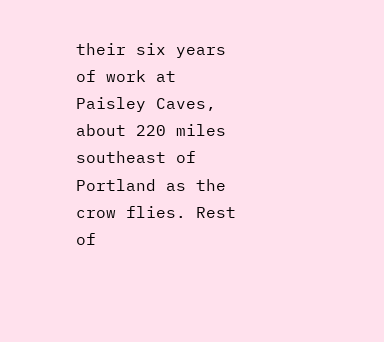their six years of work at Paisley Caves, about 220 miles southeast of Portland as the crow flies. Rest of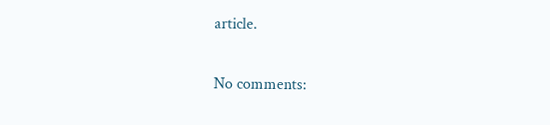article.

No comments: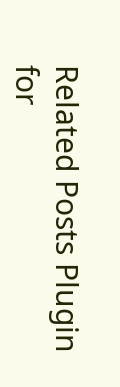Related Posts Plugin for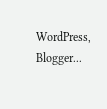WordPress, Blogger...